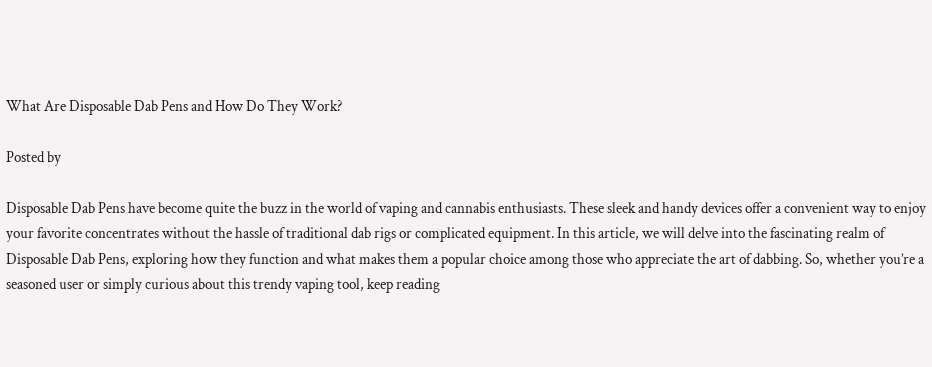What Are Disposable Dab Pens and How Do They Work?

Posted by

Disposable Dab Pens have become quite the buzz in the world of vaping and cannabis enthusiasts. These sleek and handy devices offer a convenient way to enjoy your favorite concentrates without the hassle of traditional dab rigs or complicated equipment. In this article, we will delve into the fascinating realm of Disposable Dab Pens, exploring how they function and what makes them a popular choice among those who appreciate the art of dabbing. So, whether you’re a seasoned user or simply curious about this trendy vaping tool, keep reading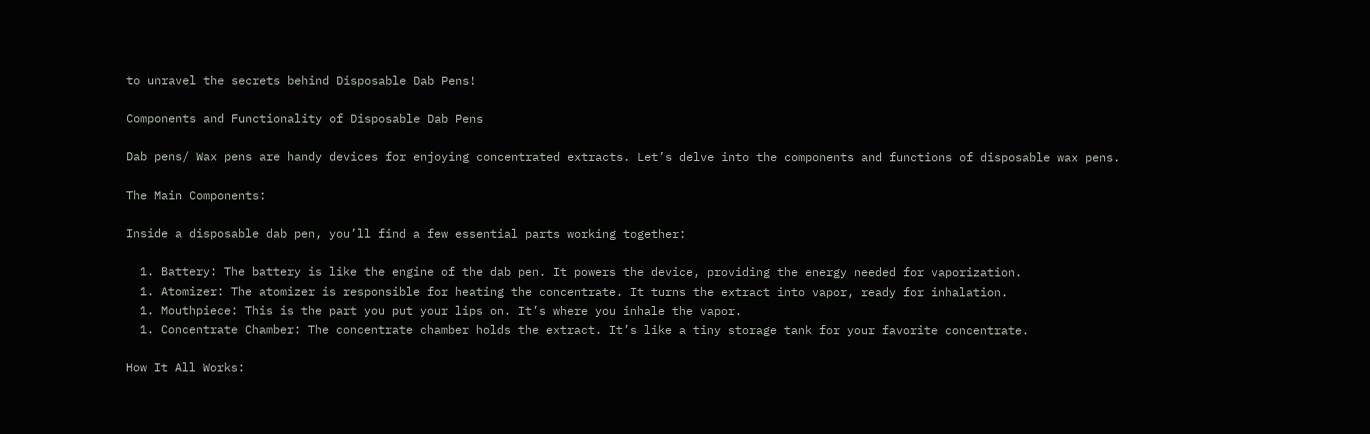to unravel the secrets behind Disposable Dab Pens!

Components and Functionality of Disposable Dab Pens

Dab pens/ Wax pens are handy devices for enjoying concentrated extracts. Let’s delve into the components and functions of disposable wax pens.

The Main Components:

Inside a disposable dab pen, you’ll find a few essential parts working together:

  1. Battery: The battery is like the engine of the dab pen. It powers the device, providing the energy needed for vaporization.
  1. Atomizer: The atomizer is responsible for heating the concentrate. It turns the extract into vapor, ready for inhalation.
  1. Mouthpiece: This is the part you put your lips on. It’s where you inhale the vapor.
  1. Concentrate Chamber: The concentrate chamber holds the extract. It’s like a tiny storage tank for your favorite concentrate.

How It All Works: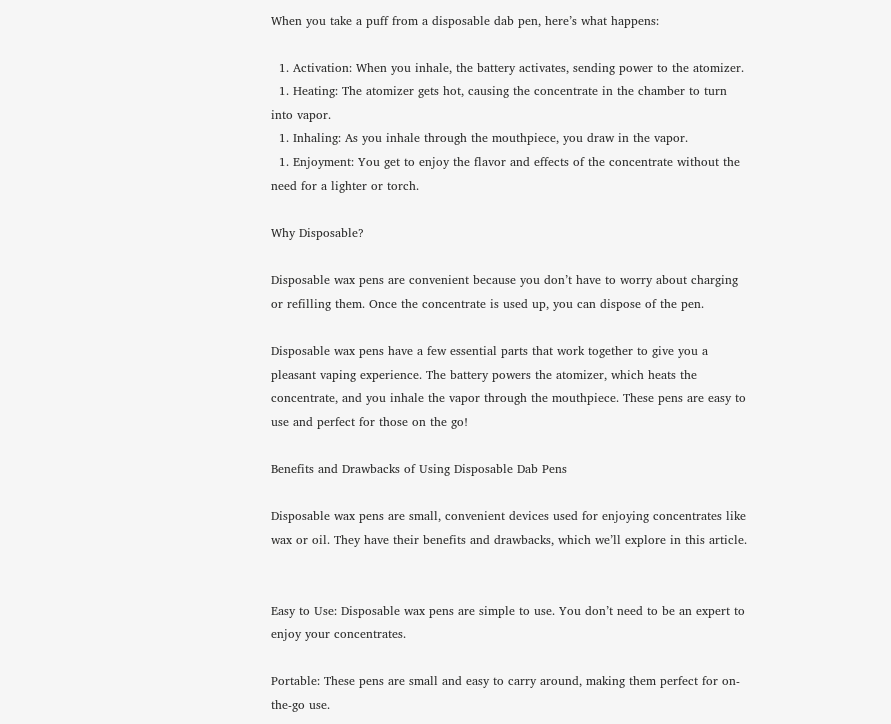When you take a puff from a disposable dab pen, here’s what happens:

  1. Activation: When you inhale, the battery activates, sending power to the atomizer.
  1. Heating: The atomizer gets hot, causing the concentrate in the chamber to turn into vapor.
  1. Inhaling: As you inhale through the mouthpiece, you draw in the vapor.
  1. Enjoyment: You get to enjoy the flavor and effects of the concentrate without the need for a lighter or torch.

Why Disposable?

Disposable wax pens are convenient because you don’t have to worry about charging or refilling them. Once the concentrate is used up, you can dispose of the pen.

Disposable wax pens have a few essential parts that work together to give you a pleasant vaping experience. The battery powers the atomizer, which heats the concentrate, and you inhale the vapor through the mouthpiece. These pens are easy to use and perfect for those on the go!

Benefits and Drawbacks of Using Disposable Dab Pens

Disposable wax pens are small, convenient devices used for enjoying concentrates like wax or oil. They have their benefits and drawbacks, which we’ll explore in this article.


Easy to Use: Disposable wax pens are simple to use. You don’t need to be an expert to enjoy your concentrates.

Portable: These pens are small and easy to carry around, making them perfect for on-the-go use.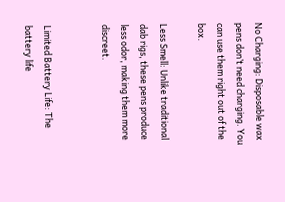No Charging: Disposable wax pens don’t need charging. You can use them right out of the box.

Less Smell: Unlike traditional dab rigs, these pens produce less odor, making them more discreet.


Limited Battery Life: The battery life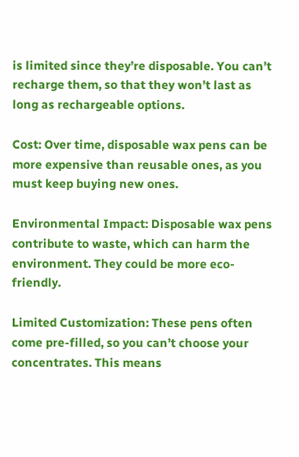is limited since they’re disposable. You can’t recharge them, so that they won’t last as long as rechargeable options.

Cost: Over time, disposable wax pens can be more expensive than reusable ones, as you must keep buying new ones.

Environmental Impact: Disposable wax pens contribute to waste, which can harm the environment. They could be more eco-friendly.

Limited Customization: These pens often come pre-filled, so you can’t choose your concentrates. This means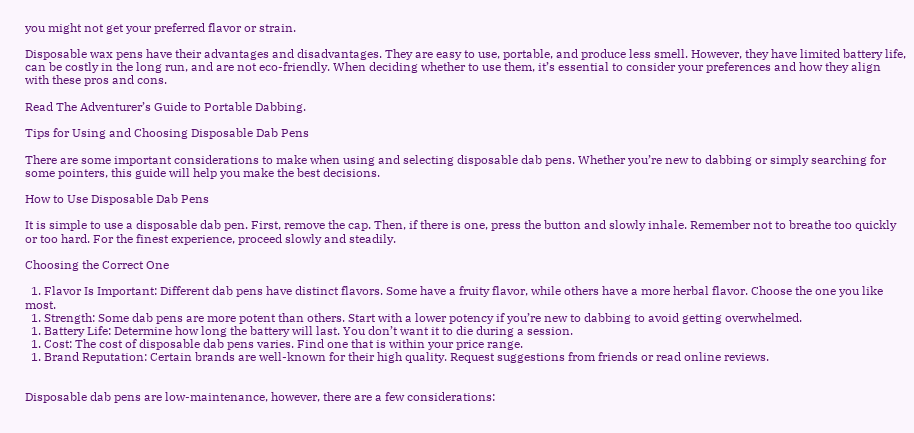you might not get your preferred flavor or strain.

Disposable wax pens have their advantages and disadvantages. They are easy to use, portable, and produce less smell. However, they have limited battery life, can be costly in the long run, and are not eco-friendly. When deciding whether to use them, it’s essential to consider your preferences and how they align with these pros and cons.

Read The Adventurer’s Guide to Portable Dabbing.

Tips for Using and Choosing Disposable Dab Pens

There are some important considerations to make when using and selecting disposable dab pens. Whether you’re new to dabbing or simply searching for some pointers, this guide will help you make the best decisions.

How to Use Disposable Dab Pens

It is simple to use a disposable dab pen. First, remove the cap. Then, if there is one, press the button and slowly inhale. Remember not to breathe too quickly or too hard. For the finest experience, proceed slowly and steadily.

Choosing the Correct One

  1. Flavor Is Important: Different dab pens have distinct flavors. Some have a fruity flavor, while others have a more herbal flavor. Choose the one you like most.
  1. Strength: Some dab pens are more potent than others. Start with a lower potency if you’re new to dabbing to avoid getting overwhelmed.
  1. Battery Life: Determine how long the battery will last. You don’t want it to die during a session.
  1. Cost: The cost of disposable dab pens varies. Find one that is within your price range.
  1. Brand Reputation: Certain brands are well-known for their high quality. Request suggestions from friends or read online reviews.


Disposable dab pens are low-maintenance, however, there are a few considerations: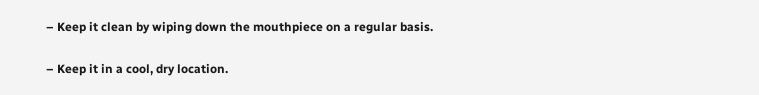– Keep it clean by wiping down the mouthpiece on a regular basis.

– Keep it in a cool, dry location.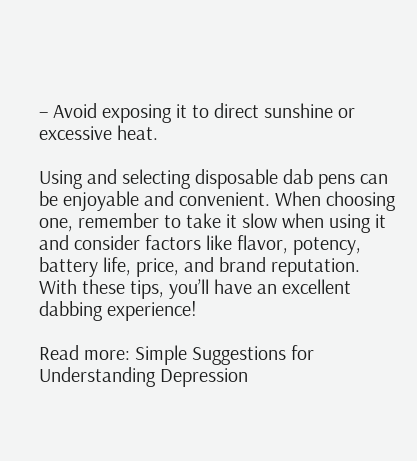– Avoid exposing it to direct sunshine or excessive heat.

Using and selecting disposable dab pens can be enjoyable and convenient. When choosing one, remember to take it slow when using it and consider factors like flavor, potency, battery life, price, and brand reputation. With these tips, you’ll have an excellent dabbing experience!

Read more: Simple Suggestions for Understanding Depression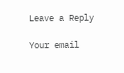Leave a Reply

Your email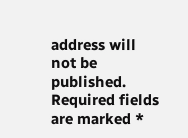address will not be published. Required fields are marked *